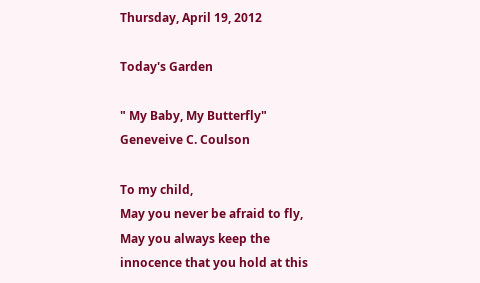Thursday, April 19, 2012

Today's Garden

" My Baby, My Butterfly"
Geneveive C. Coulson

To my child,
May you never be afraid to fly,
May you always keep the innocence that you hold at this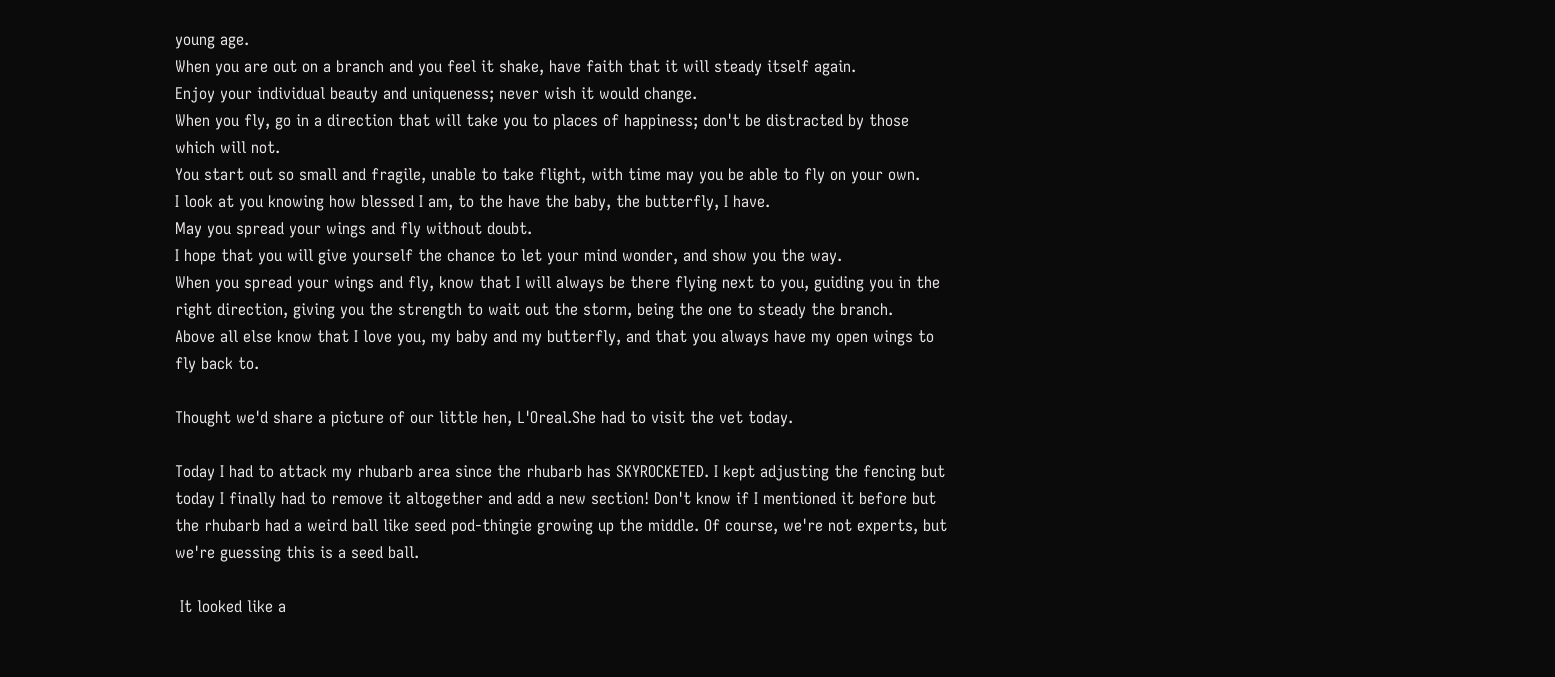young age.
When you are out on a branch and you feel it shake, have faith that it will steady itself again.
Enjoy your individual beauty and uniqueness; never wish it would change.
When you fly, go in a direction that will take you to places of happiness; don't be distracted by those which will not.
You start out so small and fragile, unable to take flight, with time may you be able to fly on your own.
I look at you knowing how blessed I am, to the have the baby, the butterfly, I have.
May you spread your wings and fly without doubt.
I hope that you will give yourself the chance to let your mind wonder, and show you the way.
When you spread your wings and fly, know that I will always be there flying next to you, guiding you in the right direction, giving you the strength to wait out the storm, being the one to steady the branch.
Above all else know that I love you, my baby and my butterfly, and that you always have my open wings to fly back to.

Thought we'd share a picture of our little hen, L'Oreal.She had to visit the vet today.

Today I had to attack my rhubarb area since the rhubarb has SKYROCKETED. I kept adjusting the fencing but today I finally had to remove it altogether and add a new section! Don't know if I mentioned it before but the rhubarb had a weird ball like seed pod-thingie growing up the middle. Of course, we're not experts, but we're guessing this is a seed ball.

 It looked like a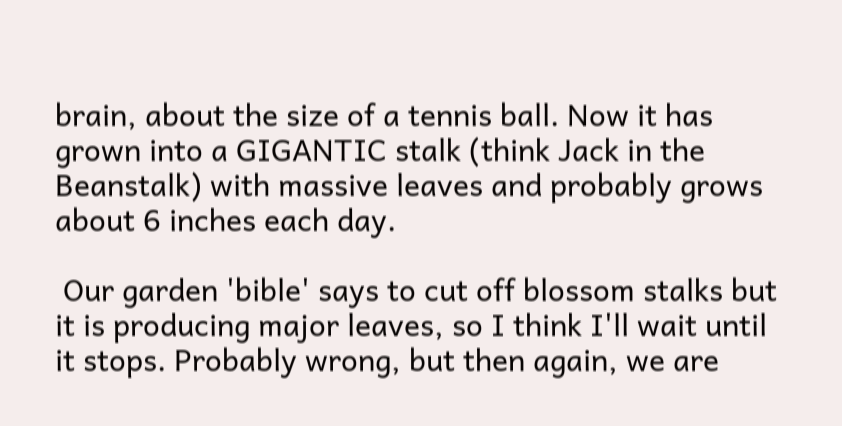brain, about the size of a tennis ball. Now it has grown into a GIGANTIC stalk (think Jack in the Beanstalk) with massive leaves and probably grows about 6 inches each day.

 Our garden 'bible' says to cut off blossom stalks but it is producing major leaves, so I think I'll wait until it stops. Probably wrong, but then again, we are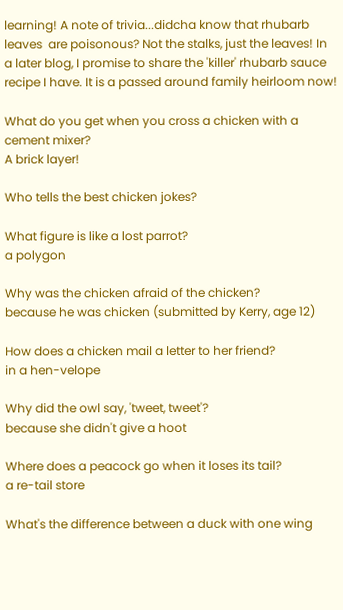learning! A note of trivia...didcha know that rhubarb leaves  are poisonous? Not the stalks, just the leaves! In a later blog, I promise to share the 'killer' rhubarb sauce recipe I have. It is a passed around family heirloom now!

What do you get when you cross a chicken with a cement mixer?
A brick layer!

Who tells the best chicken jokes?

What figure is like a lost parrot?
a polygon

Why was the chicken afraid of the chicken?
because he was chicken (submitted by Kerry, age 12)

How does a chicken mail a letter to her friend?
in a hen-velope

Why did the owl say, 'tweet, tweet'?
because she didn't give a hoot

Where does a peacock go when it loses its tail?
a re-tail store

What's the difference between a duck with one wing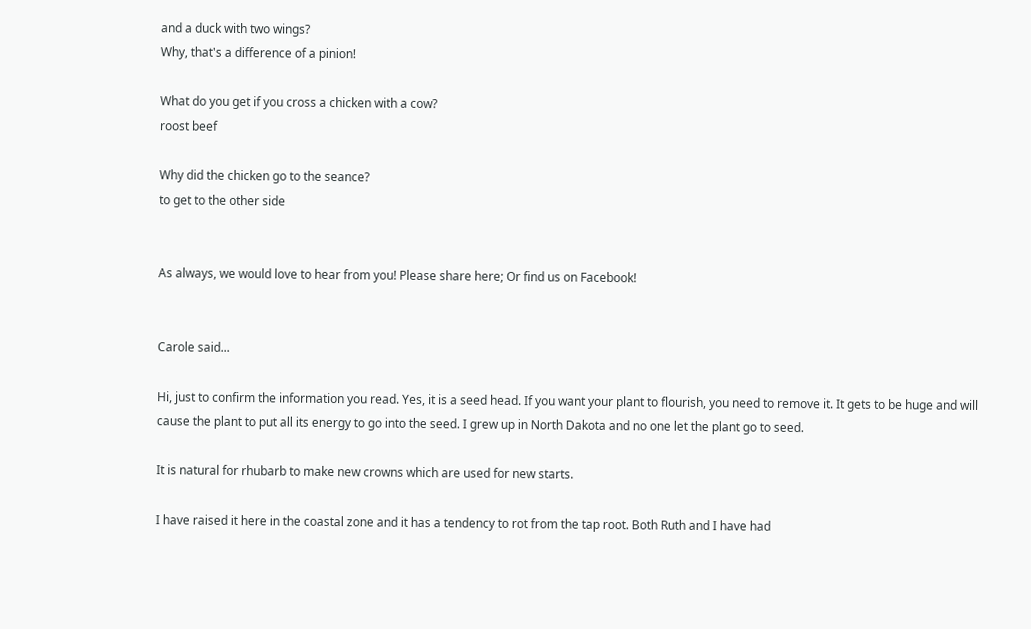and a duck with two wings?
Why, that's a difference of a pinion!

What do you get if you cross a chicken with a cow?
roost beef

Why did the chicken go to the seance?
to get to the other side


As always, we would love to hear from you! Please share here; Or find us on Facebook!


Carole said...

Hi, just to confirm the information you read. Yes, it is a seed head. If you want your plant to flourish, you need to remove it. It gets to be huge and will cause the plant to put all its energy to go into the seed. I grew up in North Dakota and no one let the plant go to seed.

It is natural for rhubarb to make new crowns which are used for new starts.

I have raised it here in the coastal zone and it has a tendency to rot from the tap root. Both Ruth and I have had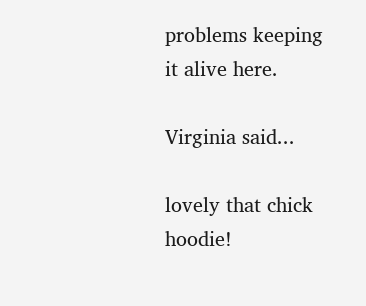problems keeping it alive here.

Virginia said...

lovely that chick hoodie!